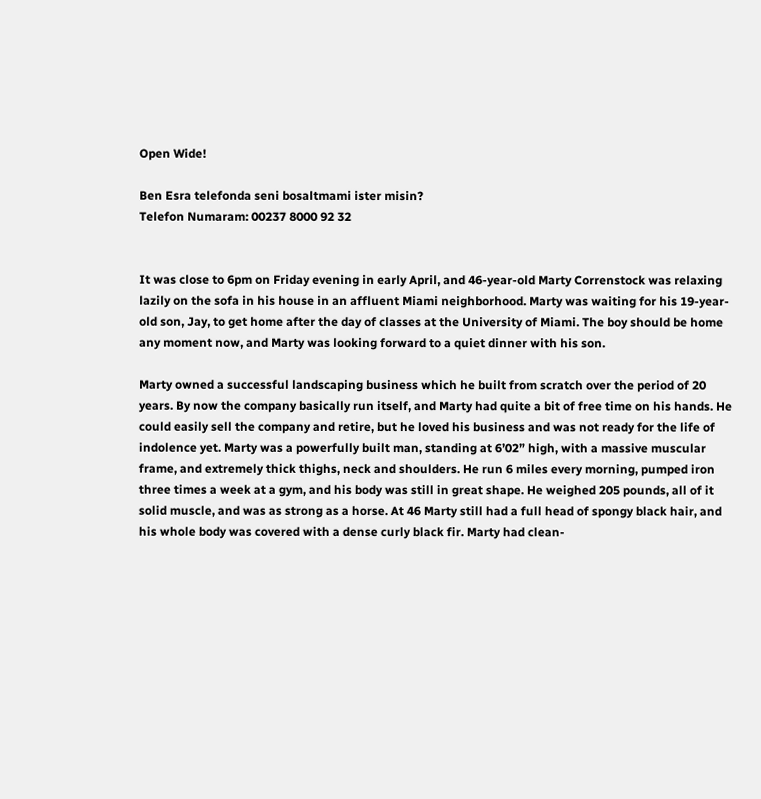Open Wide!

Ben Esra telefonda seni bosaltmami ister misin?
Telefon Numaram: 00237 8000 92 32


It was close to 6pm on Friday evening in early April, and 46-year-old Marty Correnstock was relaxing lazily on the sofa in his house in an affluent Miami neighborhood. Marty was waiting for his 19-year-old son, Jay, to get home after the day of classes at the University of Miami. The boy should be home any moment now, and Marty was looking forward to a quiet dinner with his son.

Marty owned a successful landscaping business which he built from scratch over the period of 20 years. By now the company basically run itself, and Marty had quite a bit of free time on his hands. He could easily sell the company and retire, but he loved his business and was not ready for the life of indolence yet. Marty was a powerfully built man, standing at 6’02” high, with a massive muscular frame, and extremely thick thighs, neck and shoulders. He run 6 miles every morning, pumped iron three times a week at a gym, and his body was still in great shape. He weighed 205 pounds, all of it solid muscle, and was as strong as a horse. At 46 Marty still had a full head of spongy black hair, and his whole body was covered with a dense curly black fir. Marty had clean-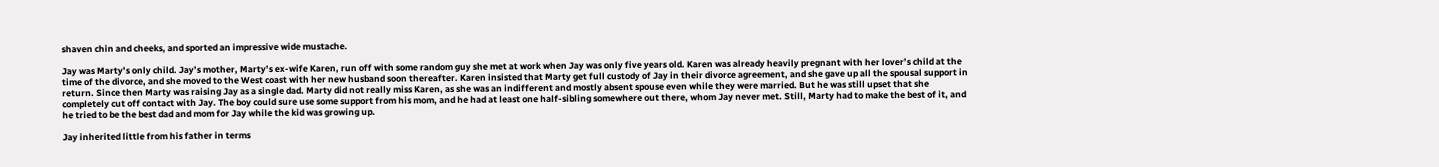shaven chin and cheeks, and sported an impressive wide mustache.

Jay was Marty’s only child. Jay’s mother, Marty’s ex-wife Karen, run off with some random guy she met at work when Jay was only five years old. Karen was already heavily pregnant with her lover’s child at the time of the divorce, and she moved to the West coast with her new husband soon thereafter. Karen insisted that Marty get full custody of Jay in their divorce agreement, and she gave up all the spousal support in return. Since then Marty was raising Jay as a single dad. Marty did not really miss Karen, as she was an indifferent and mostly absent spouse even while they were married. But he was still upset that she completely cut off contact with Jay. The boy could sure use some support from his mom, and he had at least one half-sibling somewhere out there, whom Jay never met. Still, Marty had to make the best of it, and he tried to be the best dad and mom for Jay while the kid was growing up.

Jay inherited little from his father in terms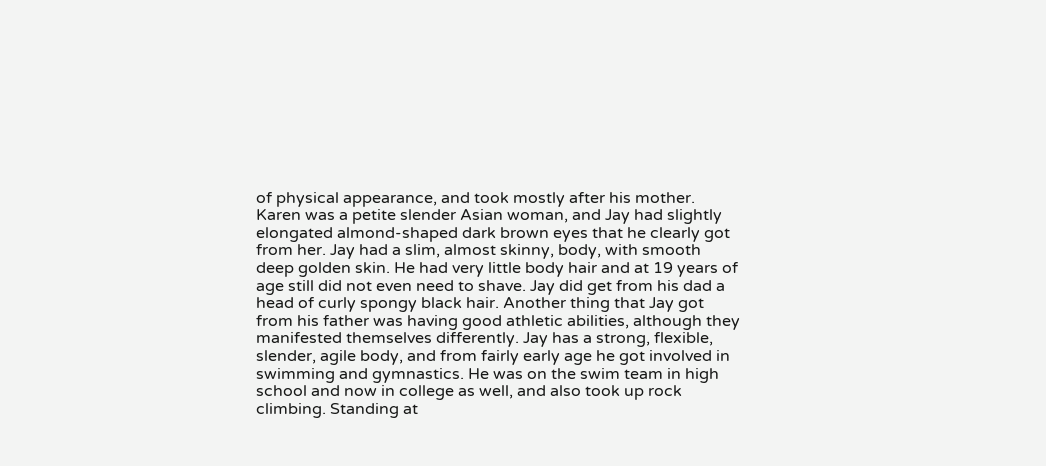of physical appearance, and took mostly after his mother. Karen was a petite slender Asian woman, and Jay had slightly elongated almond-shaped dark brown eyes that he clearly got from her. Jay had a slim, almost skinny, body, with smooth deep golden skin. He had very little body hair and at 19 years of age still did not even need to shave. Jay did get from his dad a head of curly spongy black hair. Another thing that Jay got from his father was having good athletic abilities, although they manifested themselves differently. Jay has a strong, flexible, slender, agile body, and from fairly early age he got involved in swimming and gymnastics. He was on the swim team in high school and now in college as well, and also took up rock climbing. Standing at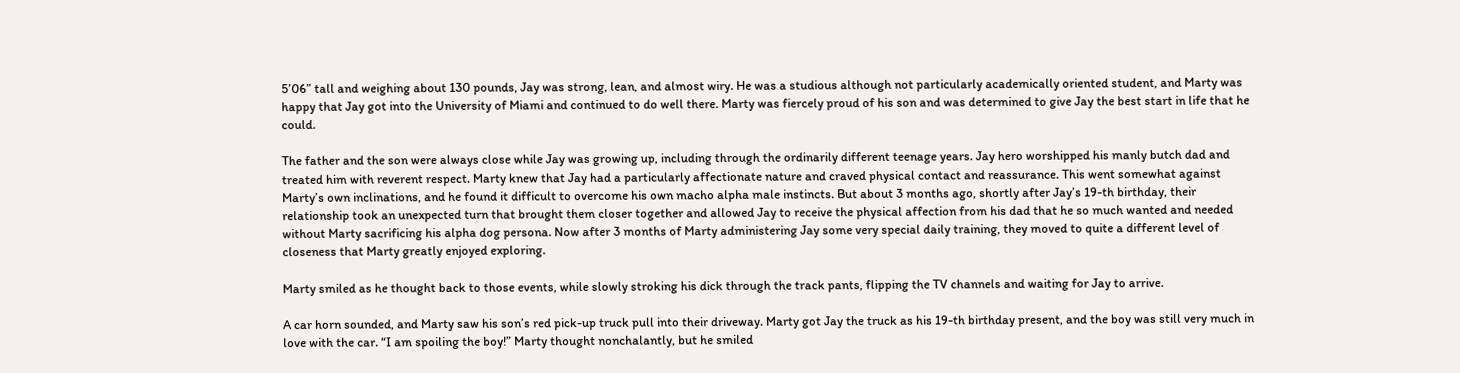5’06” tall and weighing about 130 pounds, Jay was strong, lean, and almost wiry. He was a studious although not particularly academically oriented student, and Marty was happy that Jay got into the University of Miami and continued to do well there. Marty was fiercely proud of his son and was determined to give Jay the best start in life that he could.

The father and the son were always close while Jay was growing up, including through the ordinarily different teenage years. Jay hero worshipped his manly butch dad and treated him with reverent respect. Marty knew that Jay had a particularly affectionate nature and craved physical contact and reassurance. This went somewhat against Marty’s own inclinations, and he found it difficult to overcome his own macho alpha male instincts. But about 3 months ago, shortly after Jay’s 19-th birthday, their relationship took an unexpected turn that brought them closer together and allowed Jay to receive the physical affection from his dad that he so much wanted and needed without Marty sacrificing his alpha dog persona. Now after 3 months of Marty administering Jay some very special daily training, they moved to quite a different level of closeness that Marty greatly enjoyed exploring.

Marty smiled as he thought back to those events, while slowly stroking his dick through the track pants, flipping the TV channels and waiting for Jay to arrive.

A car horn sounded, and Marty saw his son’s red pick-up truck pull into their driveway. Marty got Jay the truck as his 19-th birthday present, and the boy was still very much in love with the car. “I am spoiling the boy!” Marty thought nonchalantly, but he smiled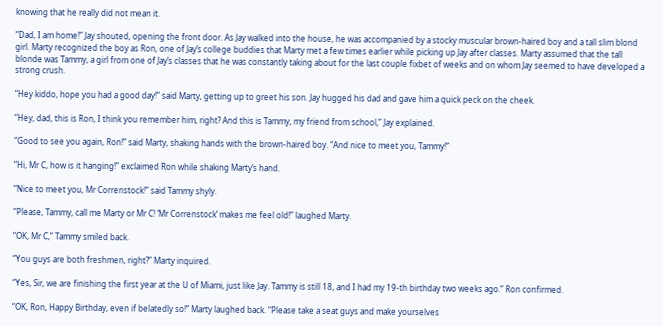knowing that he really did not mean it.

“Dad, I am home!” Jay shouted, opening the front door. As Jay walked into the house, he was accompanied by a stocky muscular brown-haired boy and a tall slim blond girl. Marty recognized the boy as Ron, one of Jay’s college buddies that Marty met a few times earlier while picking up Jay after classes. Marty assumed that the tall blonde was Tammy, a girl from one of Jay’s classes that he was constantly taking about for the last couple fixbet of weeks and on whom Jay seemed to have developed a strong crush.

“Hey kiddo, hope you had a good day!” said Marty, getting up to greet his son. Jay hugged his dad and gave him a quick peck on the cheek.

“Hey, dad, this is Ron, I think you remember him, right? And this is Tammy, my friend from school,” Jay explained.

“Good to see you again, Ron!” said Marty, shaking hands with the brown-haired boy. “And nice to meet you, Tammy!”

“Hi, Mr C, how is it hanging!” exclaimed Ron while shaking Marty’s hand.

“Nice to meet you, Mr Correnstock!” said Tammy shyly.

“Please, Tammy, call me Marty or Mr C! ‘Mr Correnstock’ makes me feel old!” laughed Marty.

“OK, Mr C,” Tammy smiled back.

“You guys are both freshmen, right?” Marty inquired.

“Yes, Sir, we are finishing the first year at the U of Miami, just like Jay. Tammy is still 18, and I had my 19-th birthday two weeks ago.” Ron confirmed.

“OK, Ron, Happy Birthday, even if belatedly so!” Marty laughed back. “Please take a seat guys and make yourselves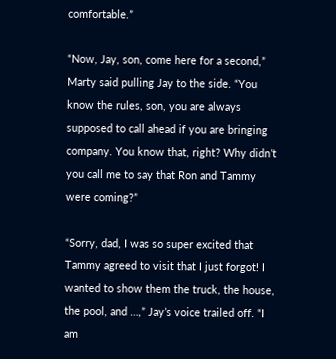comfortable.”

“Now, Jay, son, come here for a second,” Marty said pulling Jay to the side. “You know the rules, son, you are always supposed to call ahead if you are bringing company. You know that, right? Why didn’t you call me to say that Ron and Tammy were coming?”

“Sorry, dad, I was so super excited that Tammy agreed to visit that I just forgot! I wanted to show them the truck, the house, the pool, and …,” Jay’s voice trailed off. “I am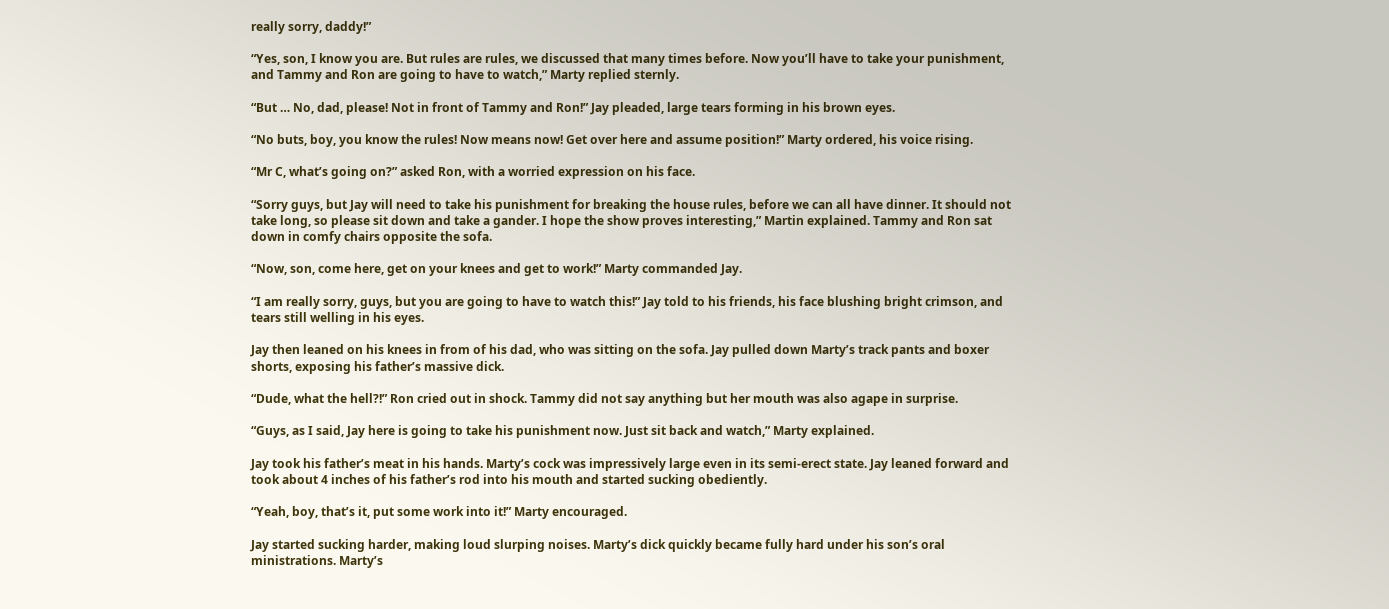really sorry, daddy!”

“Yes, son, I know you are. But rules are rules, we discussed that many times before. Now you’ll have to take your punishment, and Tammy and Ron are going to have to watch,” Marty replied sternly.

“But … No, dad, please! Not in front of Tammy and Ron!” Jay pleaded, large tears forming in his brown eyes.

“No buts, boy, you know the rules! Now means now! Get over here and assume position!” Marty ordered, his voice rising.

“Mr C, what’s going on?” asked Ron, with a worried expression on his face.

“Sorry guys, but Jay will need to take his punishment for breaking the house rules, before we can all have dinner. It should not take long, so please sit down and take a gander. I hope the show proves interesting,” Martin explained. Tammy and Ron sat down in comfy chairs opposite the sofa.

“Now, son, come here, get on your knees and get to work!” Marty commanded Jay.

“I am really sorry, guys, but you are going to have to watch this!” Jay told to his friends, his face blushing bright crimson, and tears still welling in his eyes.

Jay then leaned on his knees in from of his dad, who was sitting on the sofa. Jay pulled down Marty’s track pants and boxer shorts, exposing his father’s massive dick.

“Dude, what the hell?!” Ron cried out in shock. Tammy did not say anything but her mouth was also agape in surprise.

“Guys, as I said, Jay here is going to take his punishment now. Just sit back and watch,” Marty explained.

Jay took his father’s meat in his hands. Marty’s cock was impressively large even in its semi-erect state. Jay leaned forward and took about 4 inches of his father’s rod into his mouth and started sucking obediently.

“Yeah, boy, that’s it, put some work into it!” Marty encouraged.

Jay started sucking harder, making loud slurping noises. Marty’s dick quickly became fully hard under his son’s oral ministrations. Marty’s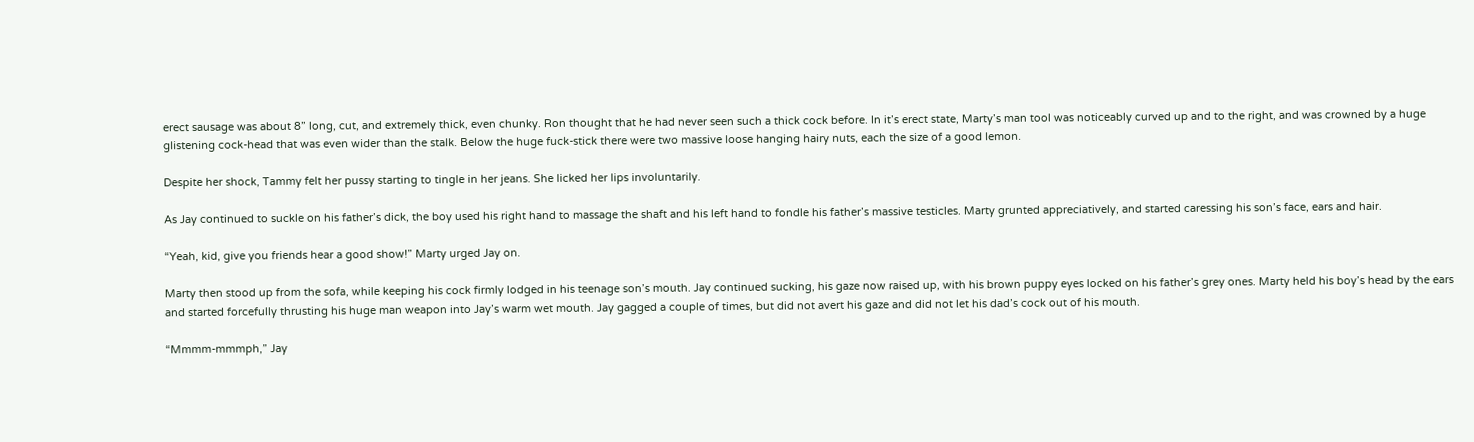erect sausage was about 8” long, cut, and extremely thick, even chunky. Ron thought that he had never seen such a thick cock before. In it’s erect state, Marty’s man tool was noticeably curved up and to the right, and was crowned by a huge glistening cock-head that was even wider than the stalk. Below the huge fuck-stick there were two massive loose hanging hairy nuts, each the size of a good lemon.

Despite her shock, Tammy felt her pussy starting to tingle in her jeans. She licked her lips involuntarily.

As Jay continued to suckle on his father’s dick, the boy used his right hand to massage the shaft and his left hand to fondle his father’s massive testicles. Marty grunted appreciatively, and started caressing his son’s face, ears and hair.

“Yeah, kid, give you friends hear a good show!” Marty urged Jay on.

Marty then stood up from the sofa, while keeping his cock firmly lodged in his teenage son’s mouth. Jay continued sucking, his gaze now raised up, with his brown puppy eyes locked on his father’s grey ones. Marty held his boy’s head by the ears and started forcefully thrusting his huge man weapon into Jay’s warm wet mouth. Jay gagged a couple of times, but did not avert his gaze and did not let his dad’s cock out of his mouth.

“Mmmm-mmmph,” Jay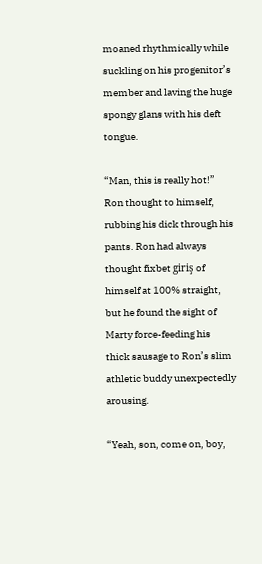moaned rhythmically while suckling on his progenitor’s member and laving the huge spongy glans with his deft tongue.

“Man, this is really hot!” Ron thought to himself, rubbing his dick through his pants. Ron had always thought fixbet giriş of himself at 100% straight, but he found the sight of Marty force-feeding his thick sausage to Ron’s slim athletic buddy unexpectedly arousing.

“Yeah, son, come on, boy,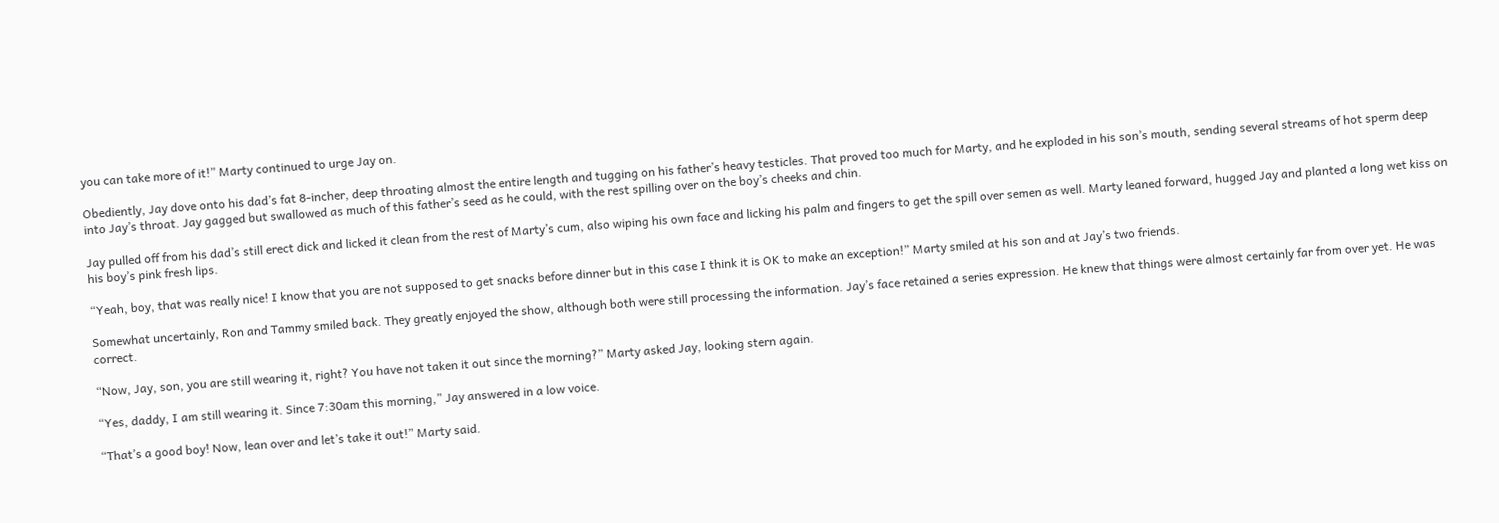you can take more of it!” Marty continued to urge Jay on.

Obediently, Jay dove onto his dad’s fat 8-incher, deep throating almost the entire length and tugging on his father’s heavy testicles. That proved too much for Marty, and he exploded in his son’s mouth, sending several streams of hot sperm deep into Jay’s throat. Jay gagged but swallowed as much of this father’s seed as he could, with the rest spilling over on the boy’s cheeks and chin.

Jay pulled off from his dad’s still erect dick and licked it clean from the rest of Marty’s cum, also wiping his own face and licking his palm and fingers to get the spill over semen as well. Marty leaned forward, hugged Jay and planted a long wet kiss on his boy’s pink fresh lips.

“Yeah, boy, that was really nice! I know that you are not supposed to get snacks before dinner but in this case I think it is OK to make an exception!” Marty smiled at his son and at Jay’s two friends.

Somewhat uncertainly, Ron and Tammy smiled back. They greatly enjoyed the show, although both were still processing the information. Jay’s face retained a series expression. He knew that things were almost certainly far from over yet. He was correct.

“Now, Jay, son, you are still wearing it, right? You have not taken it out since the morning?” Marty asked Jay, looking stern again.

“Yes, daddy, I am still wearing it. Since 7:30am this morning,” Jay answered in a low voice.

“That’s a good boy! Now, lean over and let’s take it out!” Marty said.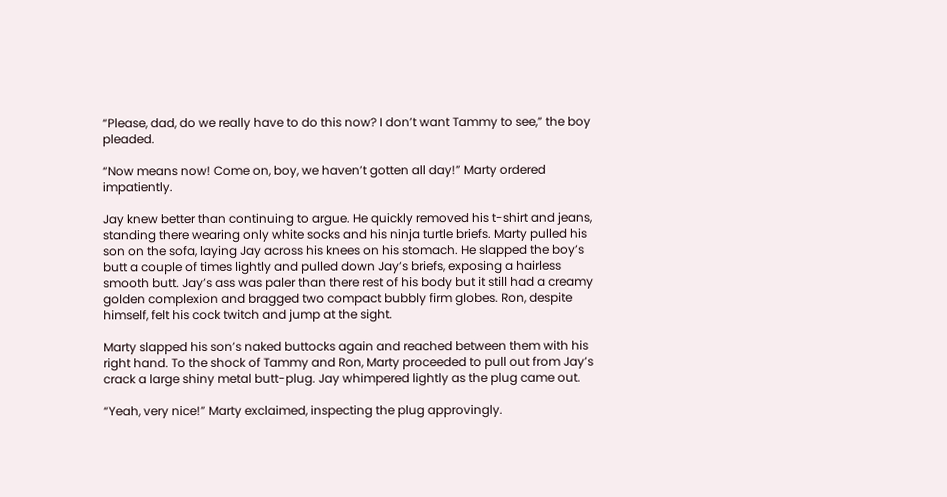“Please, dad, do we really have to do this now? I don’t want Tammy to see,” the boy pleaded.

“Now means now! Come on, boy, we haven’t gotten all day!” Marty ordered impatiently.

Jay knew better than continuing to argue. He quickly removed his t-shirt and jeans, standing there wearing only white socks and his ninja turtle briefs. Marty pulled his son on the sofa, laying Jay across his knees on his stomach. He slapped the boy’s butt a couple of times lightly and pulled down Jay’s briefs, exposing a hairless smooth butt. Jay’s ass was paler than there rest of his body but it still had a creamy golden complexion and bragged two compact bubbly firm globes. Ron, despite himself, felt his cock twitch and jump at the sight.

Marty slapped his son’s naked buttocks again and reached between them with his right hand. To the shock of Tammy and Ron, Marty proceeded to pull out from Jay’s crack a large shiny metal butt-plug. Jay whimpered lightly as the plug came out.

“Yeah, very nice!” Marty exclaimed, inspecting the plug approvingly.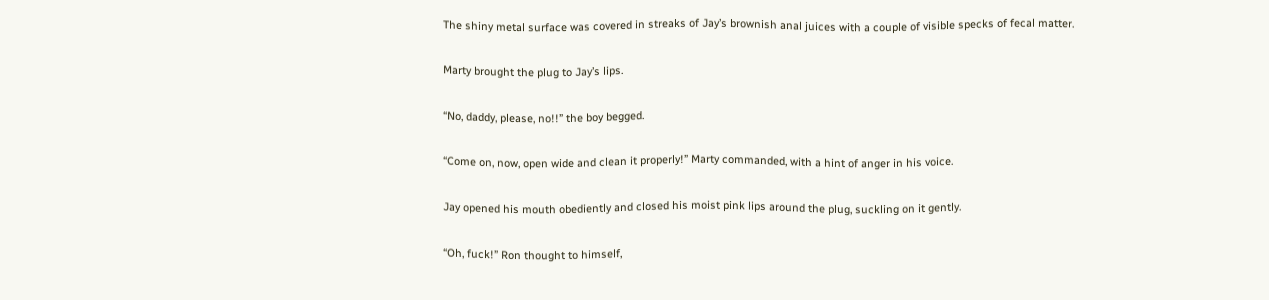The shiny metal surface was covered in streaks of Jay’s brownish anal juices with a couple of visible specks of fecal matter.

Marty brought the plug to Jay’s lips.

“No, daddy, please, no!!” the boy begged.

“Come on, now, open wide and clean it properly!” Marty commanded, with a hint of anger in his voice.

Jay opened his mouth obediently and closed his moist pink lips around the plug, suckling on it gently.

“Oh, fuck!” Ron thought to himself,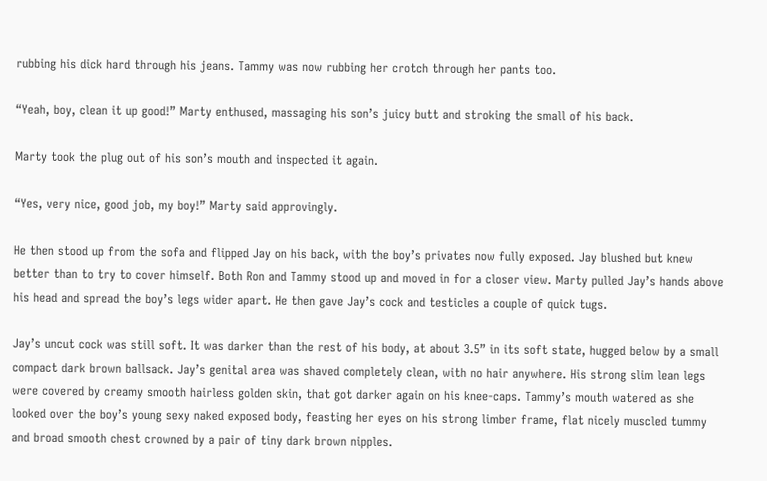rubbing his dick hard through his jeans. Tammy was now rubbing her crotch through her pants too.

“Yeah, boy, clean it up good!” Marty enthused, massaging his son’s juicy butt and stroking the small of his back.

Marty took the plug out of his son’s mouth and inspected it again.

“Yes, very nice, good job, my boy!” Marty said approvingly.

He then stood up from the sofa and flipped Jay on his back, with the boy’s privates now fully exposed. Jay blushed but knew better than to try to cover himself. Both Ron and Tammy stood up and moved in for a closer view. Marty pulled Jay’s hands above his head and spread the boy’s legs wider apart. He then gave Jay’s cock and testicles a couple of quick tugs.

Jay’s uncut cock was still soft. It was darker than the rest of his body, at about 3.5” in its soft state, hugged below by a small compact dark brown ballsack. Jay’s genital area was shaved completely clean, with no hair anywhere. His strong slim lean legs were covered by creamy smooth hairless golden skin, that got darker again on his knee-caps. Tammy’s mouth watered as she looked over the boy’s young sexy naked exposed body, feasting her eyes on his strong limber frame, flat nicely muscled tummy and broad smooth chest crowned by a pair of tiny dark brown nipples.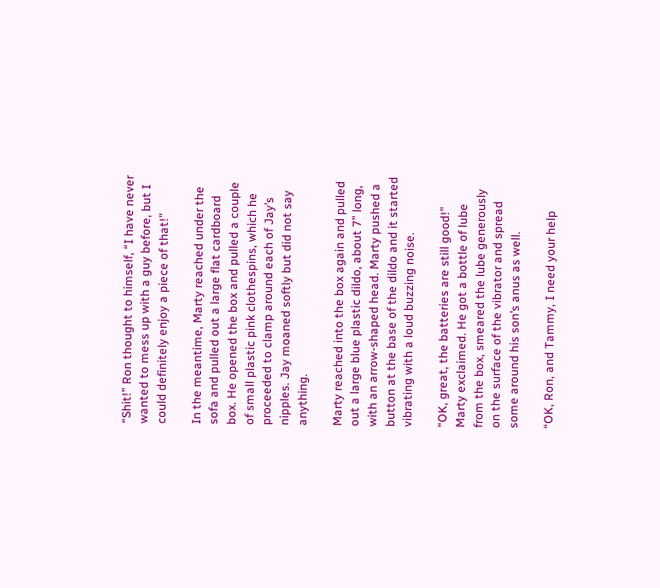“Shit!” Ron thought to himself, “I have never wanted to mess up with a guy before, but I could definitely enjoy a piece of that!”

In the meantime, Marty reached under the sofa and pulled out a large flat cardboard box. He opened the box and pulled a couple of small plastic pink clothespins, which he proceeded to clamp around each of Jay’s nipples. Jay moaned softly but did not say anything.

Marty reached into the box again and pulled out a large blue plastic dildo, about 7” long, with an arrow-shaped head. Marty pushed a button at the base of the dildo and it started vibrating with a loud buzzing noise.

“OK, great, the batteries are still good!” Marty exclaimed. He got a bottle of lube from the box, smeared the lube generously on the surface of the vibrator and spread some around his son’s anus as well.

“OK, Ron, and Tammy, I need your help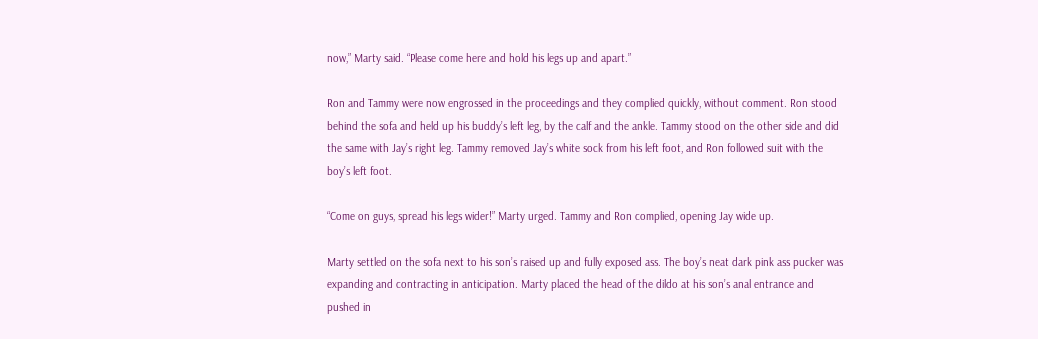now,” Marty said. “Please come here and hold his legs up and apart.”

Ron and Tammy were now engrossed in the proceedings and they complied quickly, without comment. Ron stood behind the sofa and held up his buddy’s left leg, by the calf and the ankle. Tammy stood on the other side and did the same with Jay’s right leg. Tammy removed Jay’s white sock from his left foot, and Ron followed suit with the boy’s left foot.

“Come on guys, spread his legs wider!” Marty urged. Tammy and Ron complied, opening Jay wide up.

Marty settled on the sofa next to his son’s raised up and fully exposed ass. The boy’s neat dark pink ass pucker was expanding and contracting in anticipation. Marty placed the head of the dildo at his son’s anal entrance and pushed in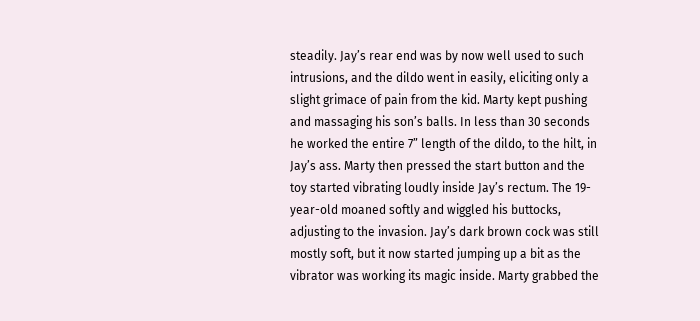steadily. Jay’s rear end was by now well used to such intrusions, and the dildo went in easily, eliciting only a slight grimace of pain from the kid. Marty kept pushing and massaging his son’s balls. In less than 30 seconds he worked the entire 7” length of the dildo, to the hilt, in Jay’s ass. Marty then pressed the start button and the toy started vibrating loudly inside Jay’s rectum. The 19-year-old moaned softly and wiggled his buttocks, adjusting to the invasion. Jay’s dark brown cock was still mostly soft, but it now started jumping up a bit as the vibrator was working its magic inside. Marty grabbed the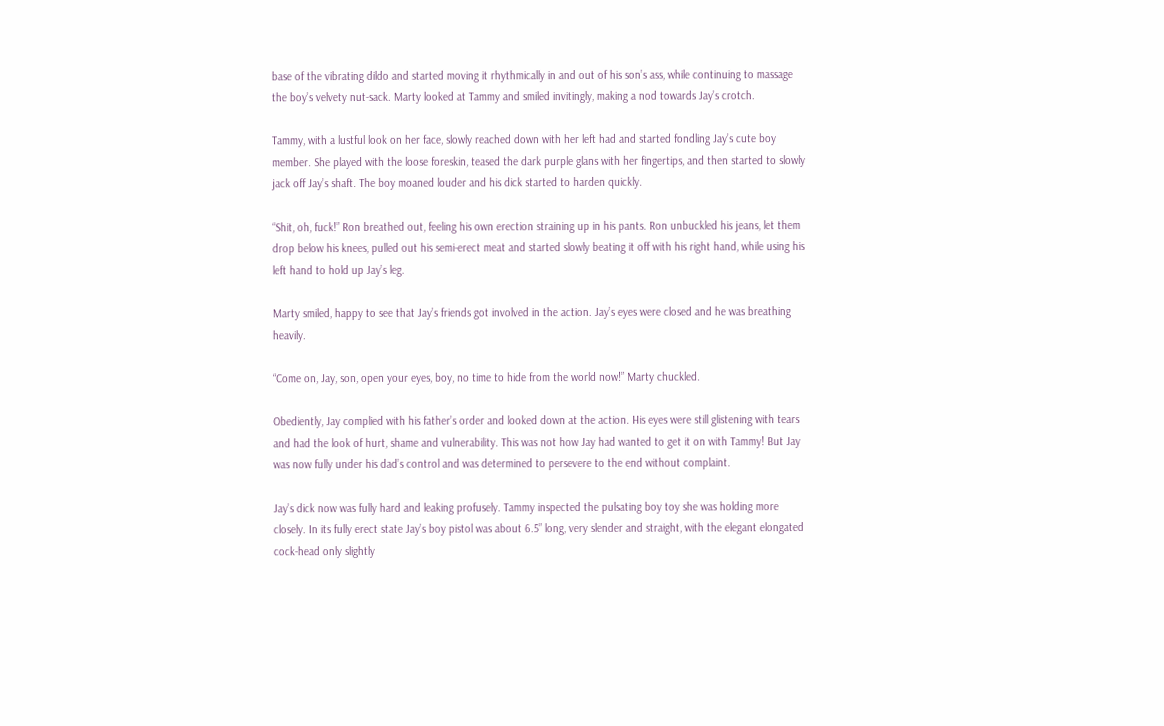base of the vibrating dildo and started moving it rhythmically in and out of his son’s ass, while continuing to massage the boy’s velvety nut-sack. Marty looked at Tammy and smiled invitingly, making a nod towards Jay’s crotch.

Tammy, with a lustful look on her face, slowly reached down with her left had and started fondling Jay’s cute boy member. She played with the loose foreskin, teased the dark purple glans with her fingertips, and then started to slowly jack off Jay’s shaft. The boy moaned louder and his dick started to harden quickly.

“Shit, oh, fuck!” Ron breathed out, feeling his own erection straining up in his pants. Ron unbuckled his jeans, let them drop below his knees, pulled out his semi-erect meat and started slowly beating it off with his right hand, while using his left hand to hold up Jay’s leg.

Marty smiled, happy to see that Jay’s friends got involved in the action. Jay’s eyes were closed and he was breathing heavily.

“Come on, Jay, son, open your eyes, boy, no time to hide from the world now!” Marty chuckled.

Obediently, Jay complied with his father’s order and looked down at the action. His eyes were still glistening with tears and had the look of hurt, shame and vulnerability. This was not how Jay had wanted to get it on with Tammy! But Jay was now fully under his dad’s control and was determined to persevere to the end without complaint.

Jay’s dick now was fully hard and leaking profusely. Tammy inspected the pulsating boy toy she was holding more closely. In its fully erect state Jay’s boy pistol was about 6.5” long, very slender and straight, with the elegant elongated cock-head only slightly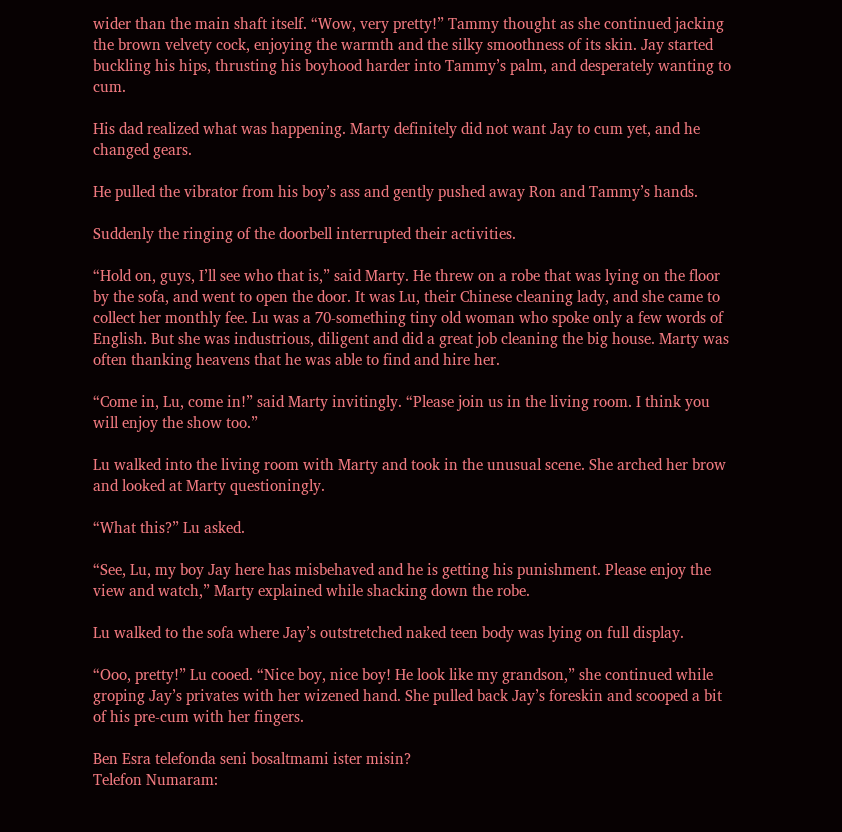wider than the main shaft itself. “Wow, very pretty!” Tammy thought as she continued jacking the brown velvety cock, enjoying the warmth and the silky smoothness of its skin. Jay started buckling his hips, thrusting his boyhood harder into Tammy’s palm, and desperately wanting to cum.

His dad realized what was happening. Marty definitely did not want Jay to cum yet, and he changed gears.

He pulled the vibrator from his boy’s ass and gently pushed away Ron and Tammy’s hands.

Suddenly the ringing of the doorbell interrupted their activities.

“Hold on, guys, I’ll see who that is,” said Marty. He threw on a robe that was lying on the floor by the sofa, and went to open the door. It was Lu, their Chinese cleaning lady, and she came to collect her monthly fee. Lu was a 70-something tiny old woman who spoke only a few words of English. But she was industrious, diligent and did a great job cleaning the big house. Marty was often thanking heavens that he was able to find and hire her.

“Come in, Lu, come in!” said Marty invitingly. “Please join us in the living room. I think you will enjoy the show too.”

Lu walked into the living room with Marty and took in the unusual scene. She arched her brow and looked at Marty questioningly.

“What this?” Lu asked.

“See, Lu, my boy Jay here has misbehaved and he is getting his punishment. Please enjoy the view and watch,” Marty explained while shacking down the robe.

Lu walked to the sofa where Jay’s outstretched naked teen body was lying on full display.

“Ooo, pretty!” Lu cooed. “Nice boy, nice boy! He look like my grandson,” she continued while groping Jay’s privates with her wizened hand. She pulled back Jay’s foreskin and scooped a bit of his pre-cum with her fingers.

Ben Esra telefonda seni bosaltmami ister misin?
Telefon Numaram: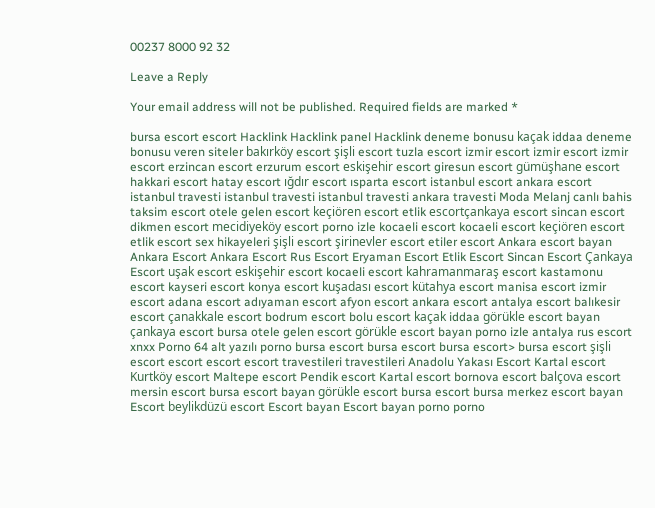00237 8000 92 32

Leave a Reply

Your email address will not be published. Required fields are marked *

bursa escort escort Hacklink Hacklink panel Hacklink deneme bonusu kaçak iddaa deneme bonusu veren siteler bakırköy escort şişli escort tuzla escort izmir escort izmir escort izmir escort erzincan escort erzurum escort eskişehir escort giresun escort gümüşhane escort hakkari escort hatay escort ığdır escort ısparta escort istanbul escort ankara escort istanbul travesti istanbul travesti istanbul travesti ankara travesti Moda Melanj canlı bahis taksim escort otele gelen escort keçiören escort etlik escortçankaya escort sincan escort dikmen escort mecidiyeköy escort porno izle kocaeli escort kocaeli escort keçiören escort etlik escort sex hikayeleri şişli escort şirinevler escort etiler escort Ankara escort bayan Ankara Escort Ankara Escort Rus Escort Eryaman Escort Etlik Escort Sincan Escort Çankaya Escort uşak escort eskişehir escort kocaeli escort kahramanmaraş escort kastamonu escort kayseri escort konya escort kuşadası escort kütahya escort manisa escort izmir escort adana escort adıyaman escort afyon escort ankara escort antalya escort balıkesir escort çanakkale escort bodrum escort bolu escort kaçak iddaa görükle escort bayan çankaya escort bursa otele gelen escort görükle escort bayan porno izle antalya rus escort xnxx Porno 64 alt yazılı porno bursa escort bursa escort bursa escort> bursa escort şişli escort escort escort escort travestileri travestileri Anadolu Yakası Escort Kartal escort Kurtköy escort Maltepe escort Pendik escort Kartal escort bornova escort balçova escort mersin escort bursa escort bayan görükle escort bursa escort bursa merkez escort bayan Escort beylikdüzü escort Escort bayan Escort bayan porno porno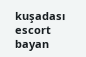kuşadası escort bayan